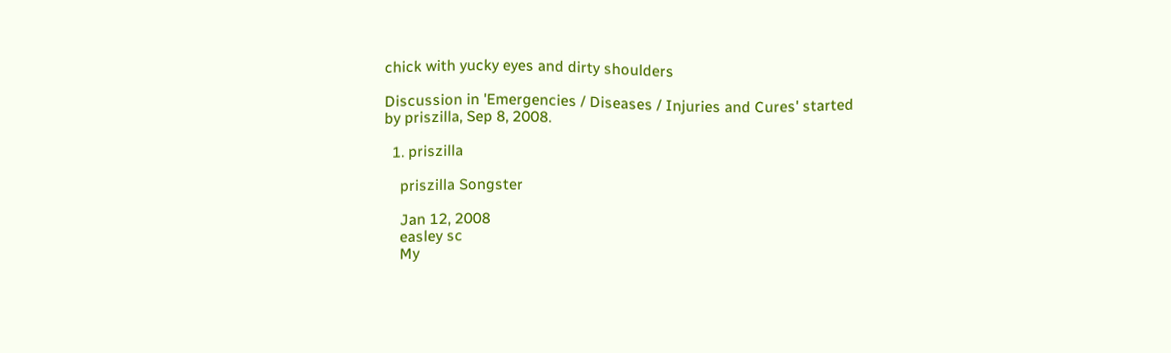chick with yucky eyes and dirty shoulders

Discussion in 'Emergencies / Diseases / Injuries and Cures' started by priszilla, Sep 8, 2008.

  1. priszilla

    priszilla Songster

    Jan 12, 2008
    easley sc
    My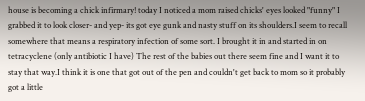house is becoming a chick infirmary! today I noticed a mom raised chicks' eyes looked "funny" I grabbed it to look closer- and yep- its got eye gunk and nasty stuff on its shoulders.I seem to recall somewhere that means a respiratory infection of some sort. I brought it in and started in on tetracyclene (only antibiotic I have) The rest of the babies out there seem fine and I want it to stay that way.I think it is one that got out of the pen and couldn't get back to mom so it probably got a little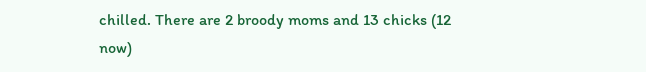chilled. There are 2 broody moms and 13 chicks (12 now)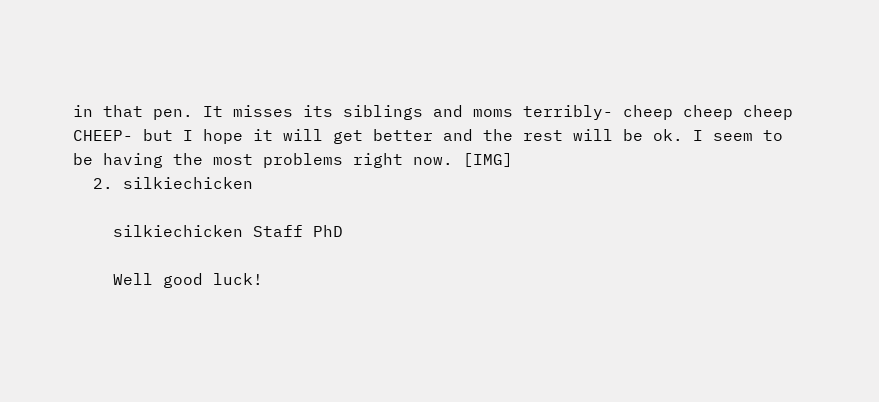in that pen. It misses its siblings and moms terribly- cheep cheep cheep CHEEP- but I hope it will get better and the rest will be ok. I seem to be having the most problems right now. [IMG]
  2. silkiechicken

    silkiechicken Staff PhD

    Well good luck!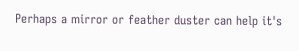Perhaps a mirror or feather duster can help it's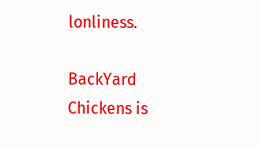lonliness.

BackYard Chickens is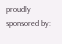proudly sponsored by: